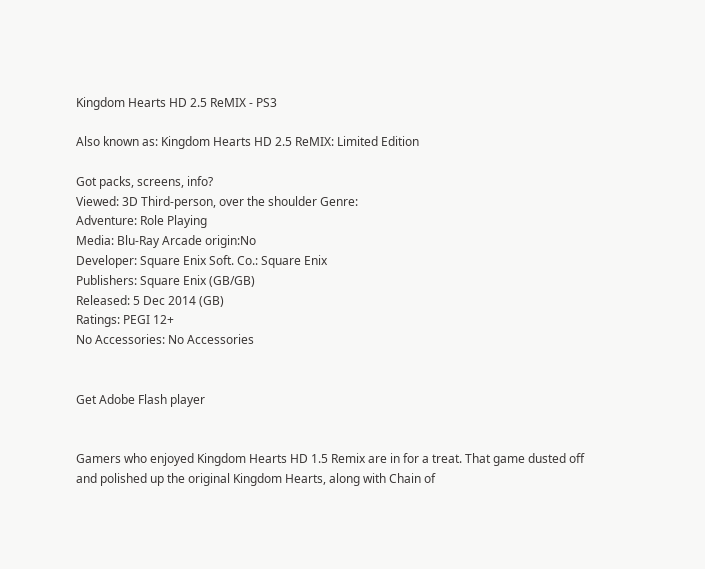Kingdom Hearts HD 2.5 ReMIX - PS3

Also known as: Kingdom Hearts HD 2.5 ReMIX: Limited Edition

Got packs, screens, info?
Viewed: 3D Third-person, over the shoulder Genre:
Adventure: Role Playing
Media: Blu-Ray Arcade origin:No
Developer: Square Enix Soft. Co.: Square Enix
Publishers: Square Enix (GB/GB)
Released: 5 Dec 2014 (GB)
Ratings: PEGI 12+
No Accessories: No Accessories


Get Adobe Flash player


Gamers who enjoyed Kingdom Hearts HD 1.5 Remix are in for a treat. That game dusted off and polished up the original Kingdom Hearts, along with Chain of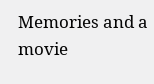Memories and a movie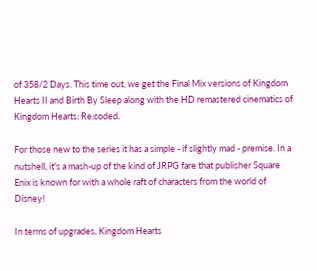of 358/2 Days. This time out, we get the Final Mix versions of Kingdom Hearts II and Birth By Sleep along with the HD remastered cinematics of Kingdom Hearts: Re:coded.

For those new to the series it has a simple - if slightly mad - premise. In a nutshell, it's a mash-up of the kind of JRPG fare that publisher Square Enix is known for with a whole raft of characters from the world of Disney!

In terms of upgrades, Kingdom Hearts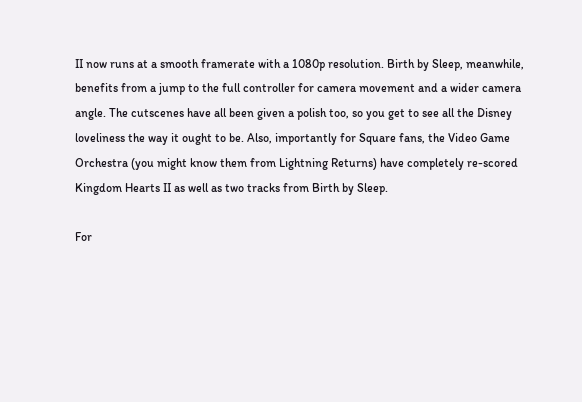II now runs at a smooth framerate with a 1080p resolution. Birth by Sleep, meanwhile, benefits from a jump to the full controller for camera movement and a wider camera angle. The cutscenes have all been given a polish too, so you get to see all the Disney loveliness the way it ought to be. Also, importantly for Square fans, the Video Game Orchestra (you might know them from Lightning Returns) have completely re-scored Kingdom Hearts II as well as two tracks from Birth by Sleep.

For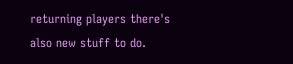returning players there's also new stuff to do.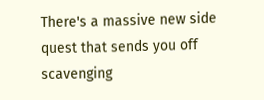There's a massive new side quest that sends you off scavenging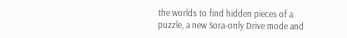the worlds to find hidden pieces of a puzzle, a new Sora-only Drive mode and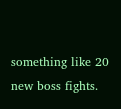something like 20 new boss fights.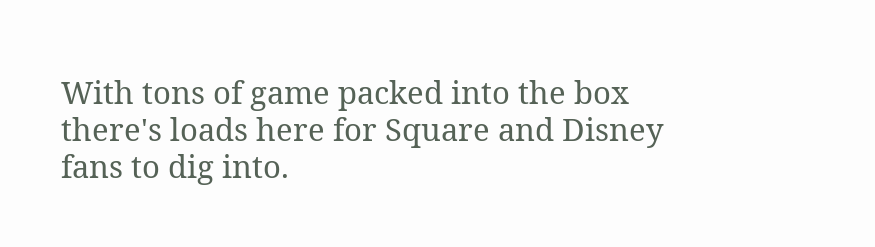With tons of game packed into the box there's loads here for Square and Disney fans to dig into.